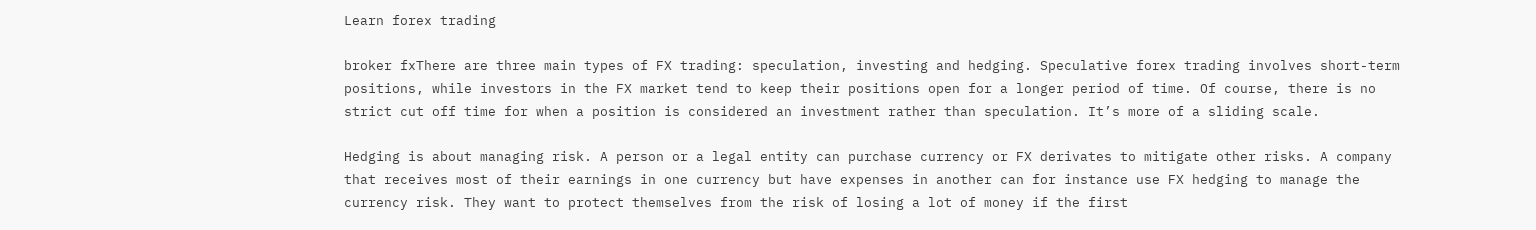Learn forex trading

broker fxThere are three main types of FX trading: speculation, investing and hedging. Speculative forex trading involves short-term positions, while investors in the FX market tend to keep their positions open for a longer period of time. Of course, there is no strict cut off time for when a position is considered an investment rather than speculation. It’s more of a sliding scale.

Hedging is about managing risk. A person or a legal entity can purchase currency or FX derivates to mitigate other risks. A company that receives most of their earnings in one currency but have expenses in another can for instance use FX hedging to manage the currency risk. They want to protect themselves from the risk of losing a lot of money if the first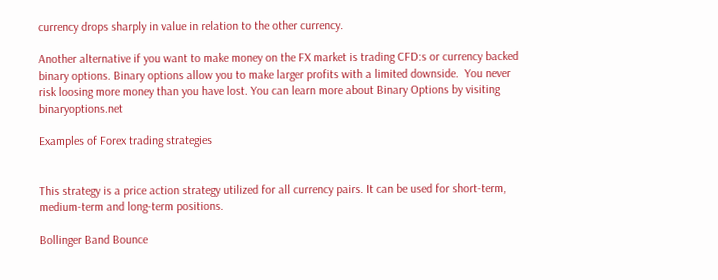currency drops sharply in value in relation to the other currency.

Another alternative if you want to make money on the FX market is trading CFD:s or currency backed binary options. Binary options allow you to make larger profits with a limited downside.  You never risk loosing more money than you have lost. You can learn more about Binary Options by visiting binaryoptions.net

Examples of Forex trading strategies


This strategy is a price action strategy utilized for all currency pairs. It can be used for short-term, medium-term and long-term positions.

Bollinger Band Bounce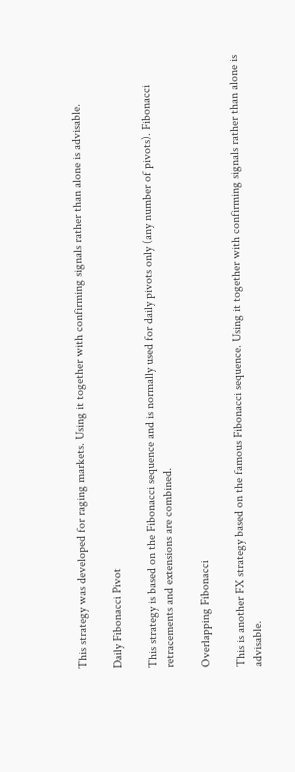This strategy was developed for raging markets. Using it together with confirming signals rather than alone is advisable.

Daily Fibonacci Pivot

This strategy is based on the Fibonacci sequence and is normally used for daily pivots only (any number of pivots). Fibonacci retracements and extensions are combined.

Overlapping Fibonacci

This is another FX strategy based on the famous Fibonacci sequence. Using it together with confirming signals rather than alone is advisable.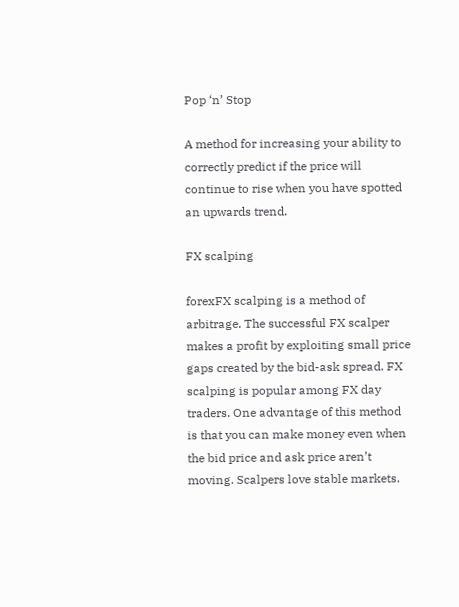Pop ‘n’ Stop

A method for increasing your ability to correctly predict if the price will continue to rise when you have spotted an upwards trend.

FX scalping

forexFX scalping is a method of arbitrage. The successful FX scalper makes a profit by exploiting small price gaps created by the bid-ask spread. FX scalping is popular among FX day traders. One advantage of this method is that you can make money even when the bid price and ask price aren’t moving. Scalpers love stable markets.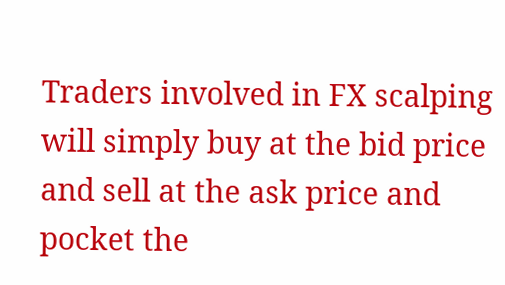Traders involved in FX scalping will simply buy at the bid price and sell at the ask price and pocket the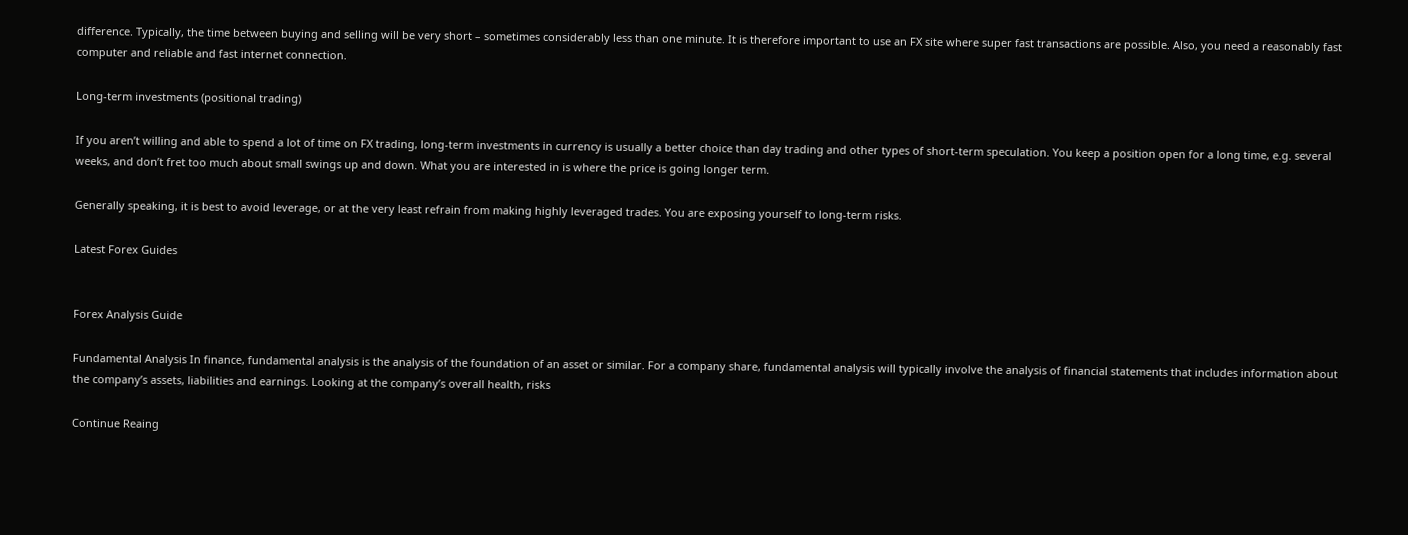difference. Typically, the time between buying and selling will be very short – sometimes considerably less than one minute. It is therefore important to use an FX site where super fast transactions are possible. Also, you need a reasonably fast computer and reliable and fast internet connection.

Long-term investments (positional trading)

If you aren’t willing and able to spend a lot of time on FX trading, long-term investments in currency is usually a better choice than day trading and other types of short-term speculation. You keep a position open for a long time, e.g. several weeks, and don’t fret too much about small swings up and down. What you are interested in is where the price is going longer term.

Generally speaking, it is best to avoid leverage, or at the very least refrain from making highly leveraged trades. You are exposing yourself to long-term risks.

Latest Forex Guides


Forex Analysis Guide

Fundamental Analysis In finance, fundamental analysis is the analysis of the foundation of an asset or similar. For a company share, fundamental analysis will typically involve the analysis of financial statements that includes information about the company’s assets, liabilities and earnings. Looking at the company’s overall health, risks

Continue Reaing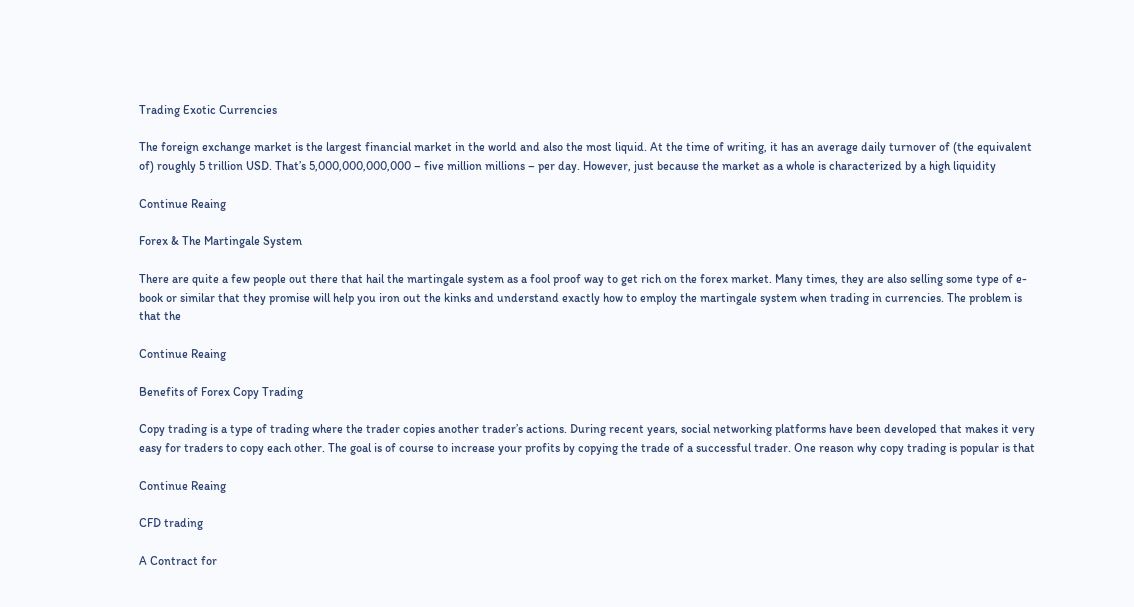Trading Exotic Currencies

The foreign exchange market is the largest financial market in the world and also the most liquid. At the time of writing, it has an average daily turnover of (the equivalent of) roughly 5 trillion USD. That’s 5,000,000,000,000 – five million millions – per day. However, just because the market as a whole is characterized by a high liquidity

Continue Reaing

Forex & The Martingale System

There are quite a few people out there that hail the martingale system as a fool proof way to get rich on the forex market. Many times, they are also selling some type of e-book or similar that they promise will help you iron out the kinks and understand exactly how to employ the martingale system when trading in currencies. The problem is that the

Continue Reaing

Benefits of Forex Copy Trading

Copy trading is a type of trading where the trader copies another trader’s actions. During recent years, social networking platforms have been developed that makes it very easy for traders to copy each other. The goal is of course to increase your profits by copying the trade of a successful trader. One reason why copy trading is popular is that

Continue Reaing

CFD trading

A Contract for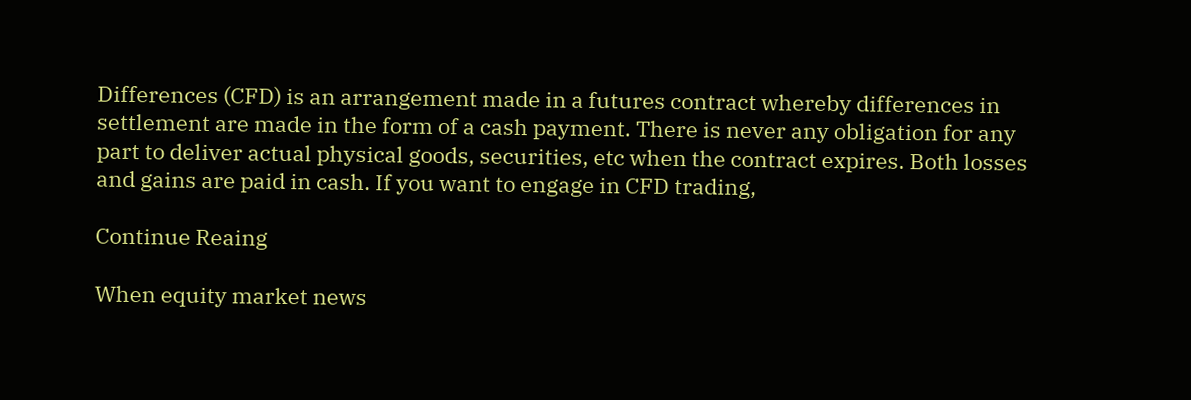Differences (CFD) is an arrangement made in a futures contract whereby differences in settlement are made in the form of a cash payment. There is never any obligation for any part to deliver actual physical goods, securities, etc when the contract expires. Both losses and gains are paid in cash. If you want to engage in CFD trading,

Continue Reaing

When equity market news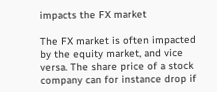impacts the FX market

The FX market is often impacted by the equity market, and vice versa. The share price of a stock company can for instance drop if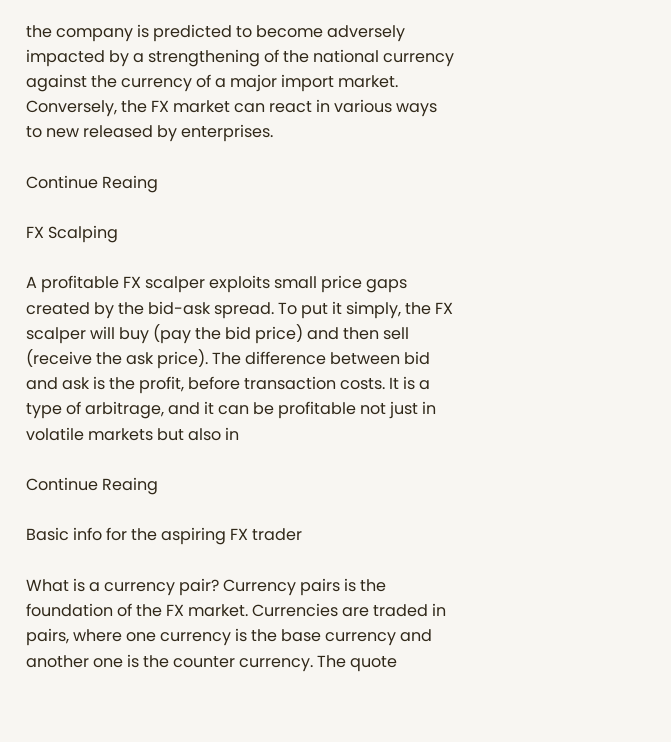the company is predicted to become adversely impacted by a strengthening of the national currency against the currency of a major import market. Conversely, the FX market can react in various ways to new released by enterprises.

Continue Reaing

FX Scalping

A profitable FX scalper exploits small price gaps created by the bid-ask spread. To put it simply, the FX scalper will buy (pay the bid price) and then sell (receive the ask price). The difference between bid and ask is the profit, before transaction costs. It is a type of arbitrage, and it can be profitable not just in volatile markets but also in

Continue Reaing

Basic info for the aspiring FX trader

What is a currency pair? Currency pairs is the foundation of the FX market. Currencies are traded in pairs, where one currency is the base currency and another one is the counter currency. The quote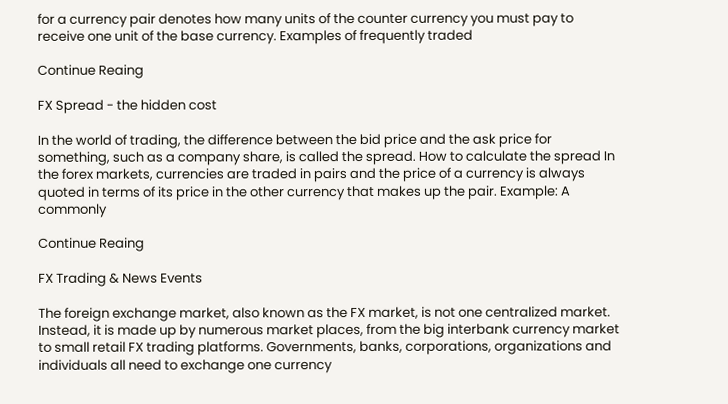for a currency pair denotes how many units of the counter currency you must pay to receive one unit of the base currency. Examples of frequently traded

Continue Reaing

FX Spread - the hidden cost

In the world of trading, the difference between the bid price and the ask price for something, such as a company share, is called the spread. How to calculate the spread In the forex markets, currencies are traded in pairs and the price of a currency is always quoted in terms of its price in the other currency that makes up the pair. Example: A commonly

Continue Reaing

FX Trading & News Events

The foreign exchange market, also known as the FX market, is not one centralized market. Instead, it is made up by numerous market places, from the big interbank currency market to small retail FX trading platforms. Governments, banks, corporations, organizations and individuals all need to exchange one currency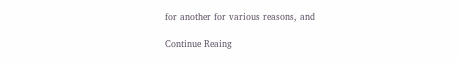for another for various reasons, and

Continue Reaing